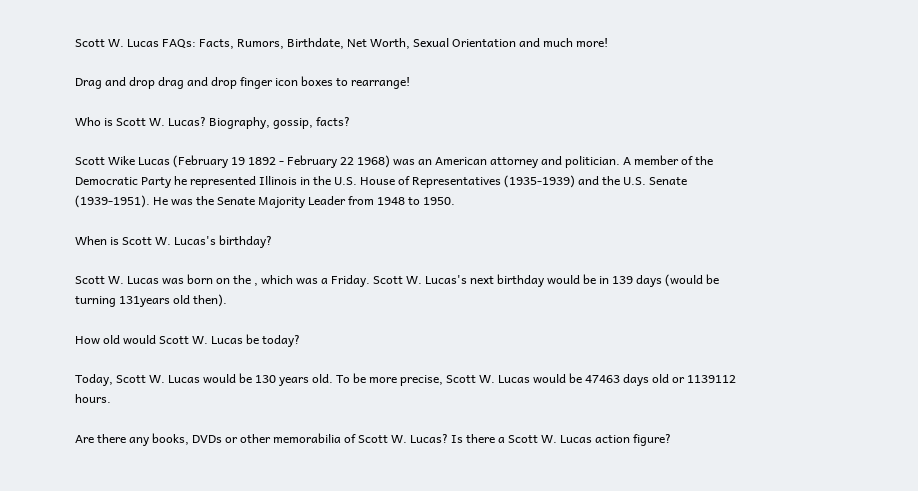Scott W. Lucas FAQs: Facts, Rumors, Birthdate, Net Worth, Sexual Orientation and much more!

Drag and drop drag and drop finger icon boxes to rearrange!

Who is Scott W. Lucas? Biography, gossip, facts?

Scott Wike Lucas (February 19 1892 - February 22 1968) was an American attorney and politician. A member of the Democratic Party he represented Illinois in the U.S. House of Representatives (1935-1939) and the U.S. Senate (1939-1951). He was the Senate Majority Leader from 1948 to 1950.

When is Scott W. Lucas's birthday?

Scott W. Lucas was born on the , which was a Friday. Scott W. Lucas's next birthday would be in 139 days (would be turning 131years old then).

How old would Scott W. Lucas be today?

Today, Scott W. Lucas would be 130 years old. To be more precise, Scott W. Lucas would be 47463 days old or 1139112 hours.

Are there any books, DVDs or other memorabilia of Scott W. Lucas? Is there a Scott W. Lucas action figure?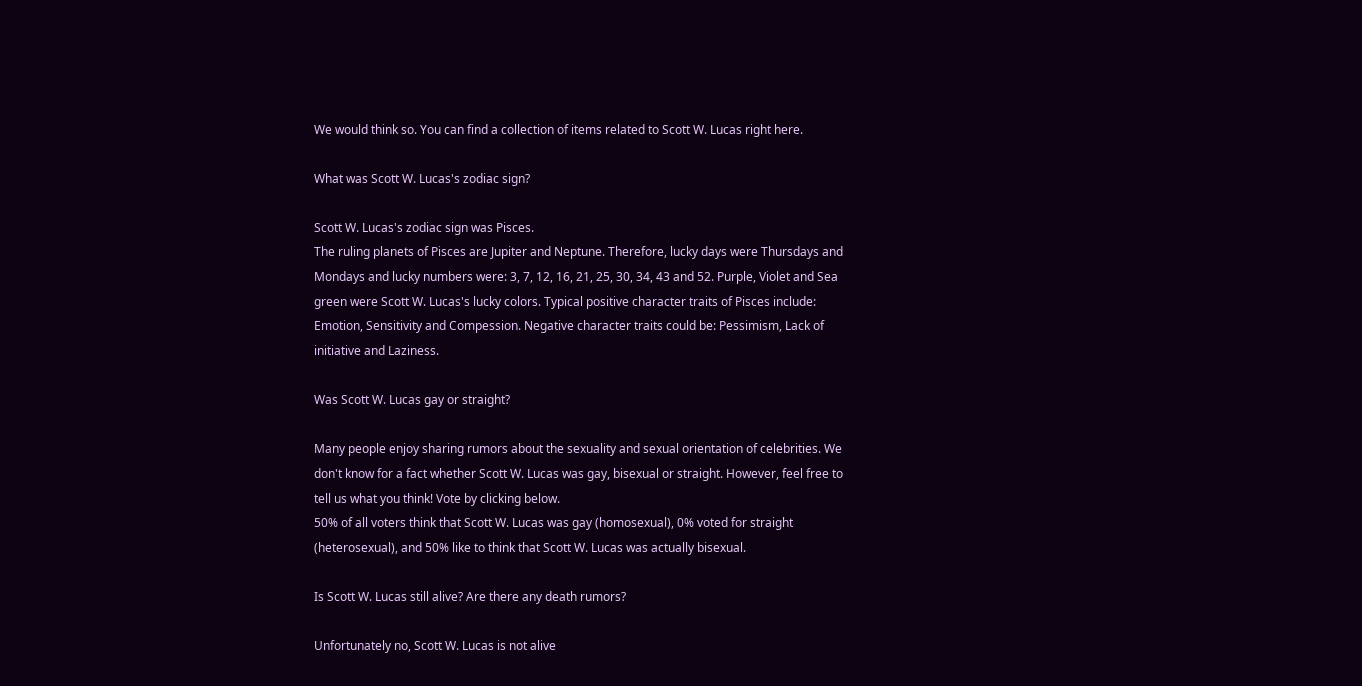We would think so. You can find a collection of items related to Scott W. Lucas right here.

What was Scott W. Lucas's zodiac sign?

Scott W. Lucas's zodiac sign was Pisces.
The ruling planets of Pisces are Jupiter and Neptune. Therefore, lucky days were Thursdays and Mondays and lucky numbers were: 3, 7, 12, 16, 21, 25, 30, 34, 43 and 52. Purple, Violet and Sea green were Scott W. Lucas's lucky colors. Typical positive character traits of Pisces include: Emotion, Sensitivity and Compession. Negative character traits could be: Pessimism, Lack of initiative and Laziness.

Was Scott W. Lucas gay or straight?

Many people enjoy sharing rumors about the sexuality and sexual orientation of celebrities. We don't know for a fact whether Scott W. Lucas was gay, bisexual or straight. However, feel free to tell us what you think! Vote by clicking below.
50% of all voters think that Scott W. Lucas was gay (homosexual), 0% voted for straight (heterosexual), and 50% like to think that Scott W. Lucas was actually bisexual.

Is Scott W. Lucas still alive? Are there any death rumors?

Unfortunately no, Scott W. Lucas is not alive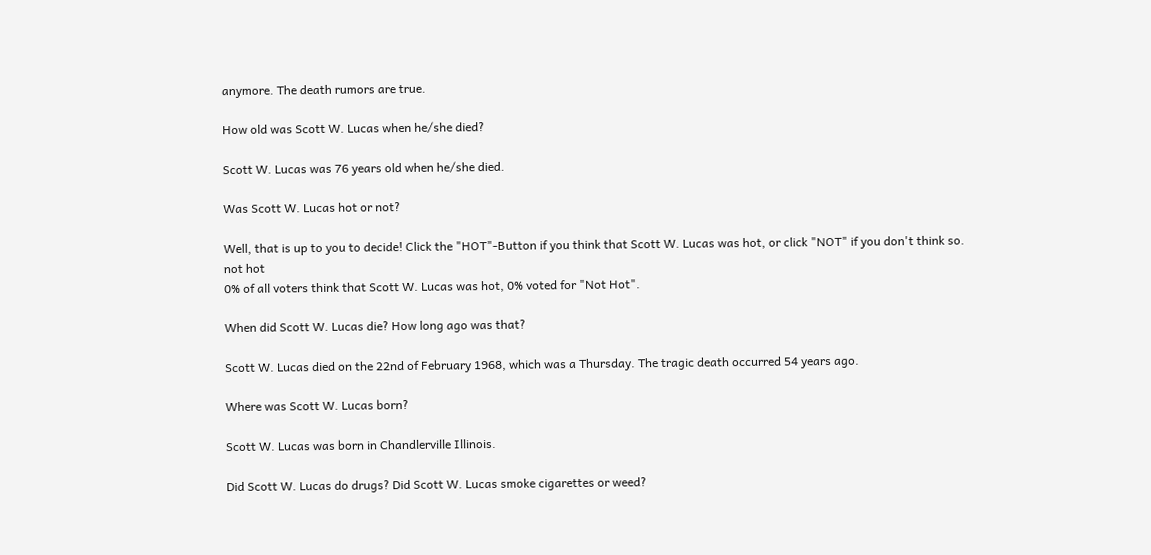anymore. The death rumors are true.

How old was Scott W. Lucas when he/she died?

Scott W. Lucas was 76 years old when he/she died.

Was Scott W. Lucas hot or not?

Well, that is up to you to decide! Click the "HOT"-Button if you think that Scott W. Lucas was hot, or click "NOT" if you don't think so.
not hot
0% of all voters think that Scott W. Lucas was hot, 0% voted for "Not Hot".

When did Scott W. Lucas die? How long ago was that?

Scott W. Lucas died on the 22nd of February 1968, which was a Thursday. The tragic death occurred 54 years ago.

Where was Scott W. Lucas born?

Scott W. Lucas was born in Chandlerville Illinois.

Did Scott W. Lucas do drugs? Did Scott W. Lucas smoke cigarettes or weed?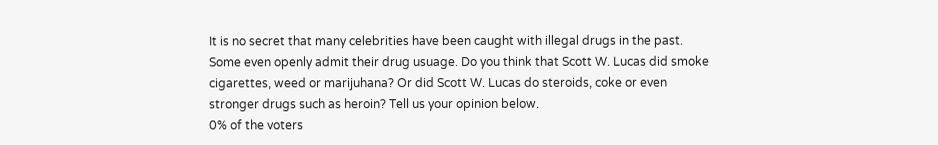It is no secret that many celebrities have been caught with illegal drugs in the past. Some even openly admit their drug usuage. Do you think that Scott W. Lucas did smoke cigarettes, weed or marijuhana? Or did Scott W. Lucas do steroids, coke or even stronger drugs such as heroin? Tell us your opinion below.
0% of the voters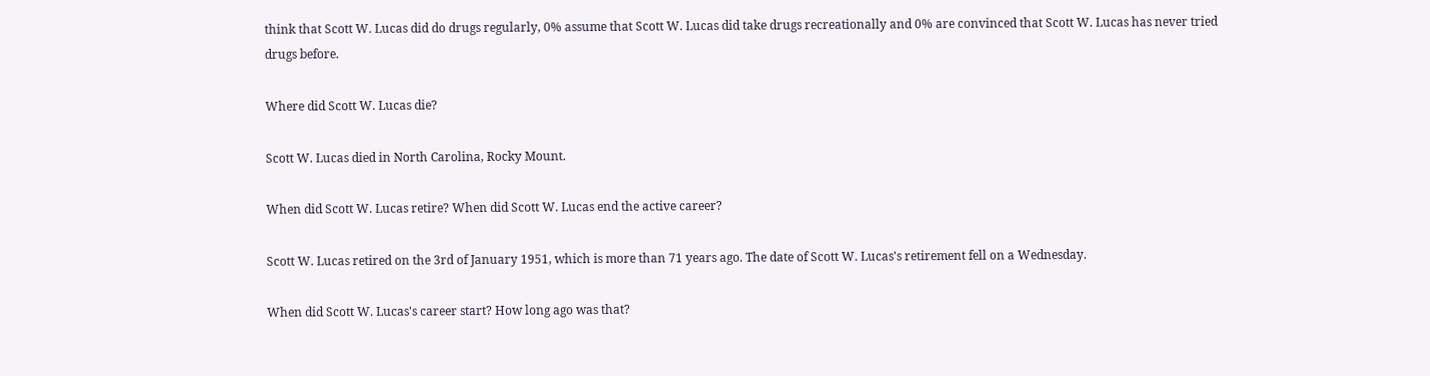think that Scott W. Lucas did do drugs regularly, 0% assume that Scott W. Lucas did take drugs recreationally and 0% are convinced that Scott W. Lucas has never tried drugs before.

Where did Scott W. Lucas die?

Scott W. Lucas died in North Carolina, Rocky Mount.

When did Scott W. Lucas retire? When did Scott W. Lucas end the active career?

Scott W. Lucas retired on the 3rd of January 1951, which is more than 71 years ago. The date of Scott W. Lucas's retirement fell on a Wednesday.

When did Scott W. Lucas's career start? How long ago was that?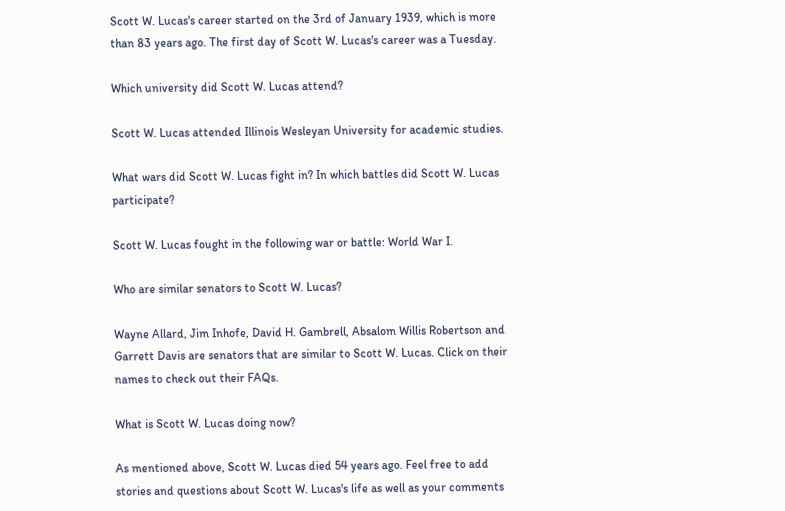Scott W. Lucas's career started on the 3rd of January 1939, which is more than 83 years ago. The first day of Scott W. Lucas's career was a Tuesday.

Which university did Scott W. Lucas attend?

Scott W. Lucas attended Illinois Wesleyan University for academic studies.

What wars did Scott W. Lucas fight in? In which battles did Scott W. Lucas participate?

Scott W. Lucas fought in the following war or battle: World War I.

Who are similar senators to Scott W. Lucas?

Wayne Allard, Jim Inhofe, David H. Gambrell, Absalom Willis Robertson and Garrett Davis are senators that are similar to Scott W. Lucas. Click on their names to check out their FAQs.

What is Scott W. Lucas doing now?

As mentioned above, Scott W. Lucas died 54 years ago. Feel free to add stories and questions about Scott W. Lucas's life as well as your comments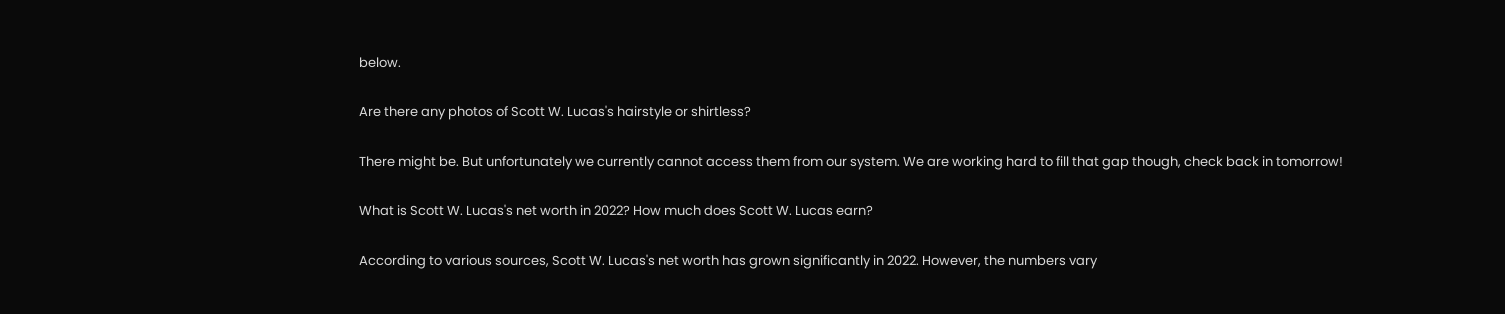below.

Are there any photos of Scott W. Lucas's hairstyle or shirtless?

There might be. But unfortunately we currently cannot access them from our system. We are working hard to fill that gap though, check back in tomorrow!

What is Scott W. Lucas's net worth in 2022? How much does Scott W. Lucas earn?

According to various sources, Scott W. Lucas's net worth has grown significantly in 2022. However, the numbers vary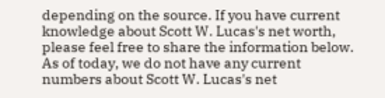depending on the source. If you have current knowledge about Scott W. Lucas's net worth, please feel free to share the information below.
As of today, we do not have any current numbers about Scott W. Lucas's net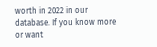worth in 2022 in our database. If you know more or want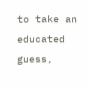to take an educated guess,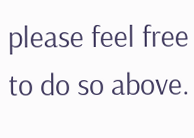please feel free to do so above.